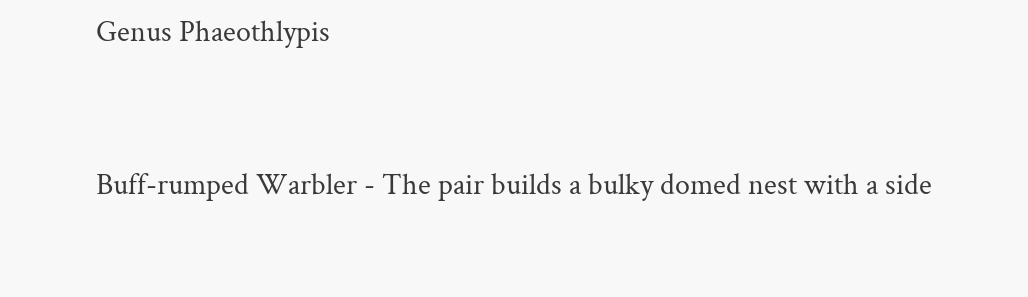Genus Phaeothlypis


Buff-rumped Warbler - The pair builds a bulky domed nest with a side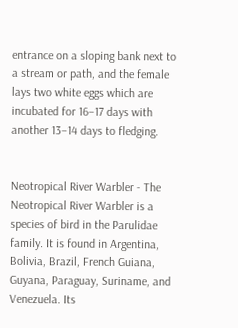entrance on a sloping bank next to a stream or path, and the female lays two white eggs which are incubated for 16–17 days with another 13–14 days to fledging.


Neotropical River Warbler - The Neotropical River Warbler is a species of bird in the Parulidae family. It is found in Argentina, Bolivia, Brazil, French Guiana, Guyana, Paraguay, Suriname, and Venezuela. Its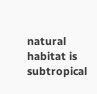natural habitat is subtropical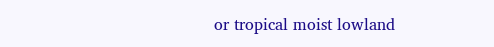or tropical moist lowland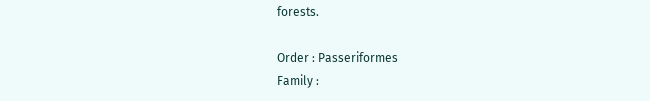forests.

Order : Passeriformes
Family :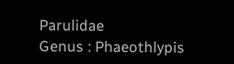Parulidae
Genus : Phaeothlypis